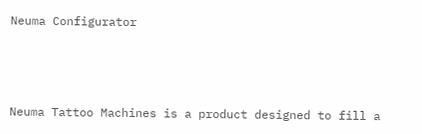Neuma Configurator



Neuma Tattoo Machines is a product designed to fill a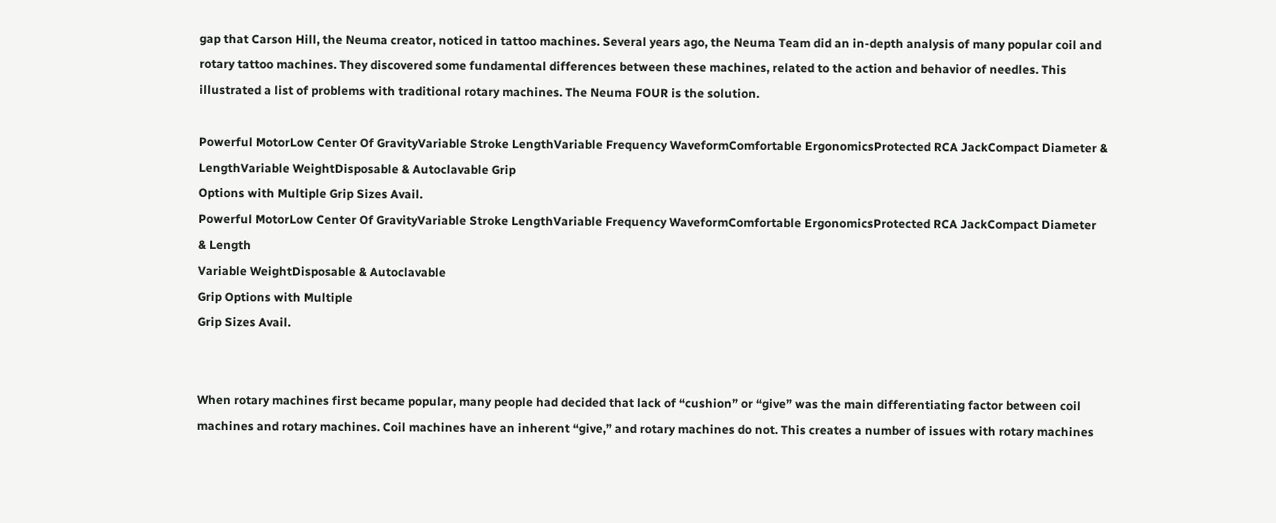gap that Carson Hill, the Neuma creator, noticed in tattoo machines. Several years ago, the Neuma Team did an in-depth analysis of many popular coil and rotary tattoo machines. They discovered some fundamental differences between these machines, related to the action and behavior of needles. This illustrated a list of problems with traditional rotary machines. The Neuma FOUR is the solution.

Powerful MotorLow Center Of GravityVariable Stroke LengthVariable Frequency WaveformComfortable ErgonomicsProtected RCA JackCompact Diameter & LengthVariable WeightDisposable & Autoclavable Grip
Options with Multiple Grip Sizes Avail.
Powerful MotorLow Center Of GravityVariable Stroke LengthVariable Frequency WaveformComfortable ErgonomicsProtected RCA JackCompact Diameter
& Length
Variable WeightDisposable & Autoclavable
Grip Options with Multiple
Grip Sizes Avail.


When rotary machines first became popular, many people had decided that lack of “cushion” or “give” was the main differentiating factor between coil machines and rotary machines. Coil machines have an inherent “give,” and rotary machines do not. This creates a number of issues with rotary machines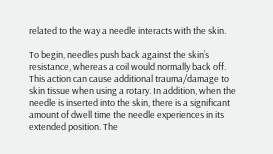related to the way a needle interacts with the skin.

To begin, needles push back against the skin’s resistance, whereas a coil would normally back off. This action can cause additional trauma/damage to skin tissue when using a rotary. In addition, when the needle is inserted into the skin, there is a significant amount of dwell time the needle experiences in its extended position. The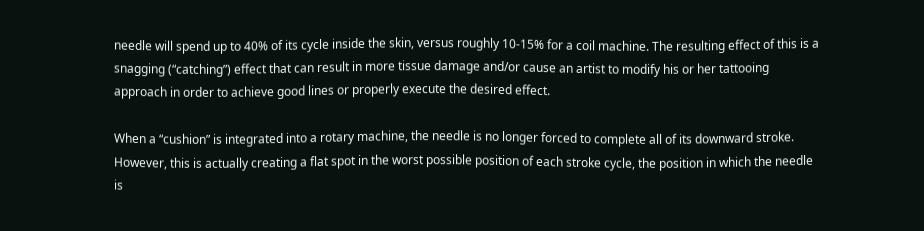needle will spend up to 40% of its cycle inside the skin, versus roughly 10-15% for a coil machine. The resulting effect of this is a snagging (“catching”) effect that can result in more tissue damage and/or cause an artist to modify his or her tattooing approach in order to achieve good lines or properly execute the desired effect.

When a “cushion” is integrated into a rotary machine, the needle is no longer forced to complete all of its downward stroke. However, this is actually creating a flat spot in the worst possible position of each stroke cycle, the position in which the needle is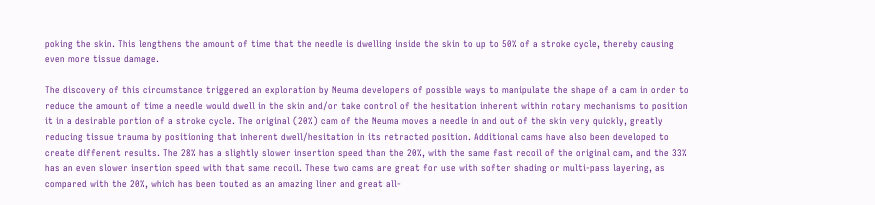poking the skin. This lengthens the amount of time that the needle is dwelling inside the skin to up to 50% of a stroke cycle, thereby causing even more tissue damage.

The discovery of this circumstance triggered an exploration by Neuma developers of possible ways to manipulate the shape of a cam in order to reduce the amount of time a needle would dwell in the skin and/or take control of the hesitation inherent within rotary mechanisms to position it in a desirable portion of a stroke cycle. The original (20%) cam of the Neuma moves a needle in and out of the skin very quickly, greatly reducing tissue trauma by positioning that inherent dwell/hesitation in its retracted position. Additional cams have also been developed to create different results. The 28% has a slightly slower insertion speed than the 20%, with the same fast recoil of the original cam, and the 33% has an even slower insertion speed with that same recoil. These two cams are great for use with softer shading or multi-pass layering, as compared with the 20%, which has been touted as an amazing liner and great all-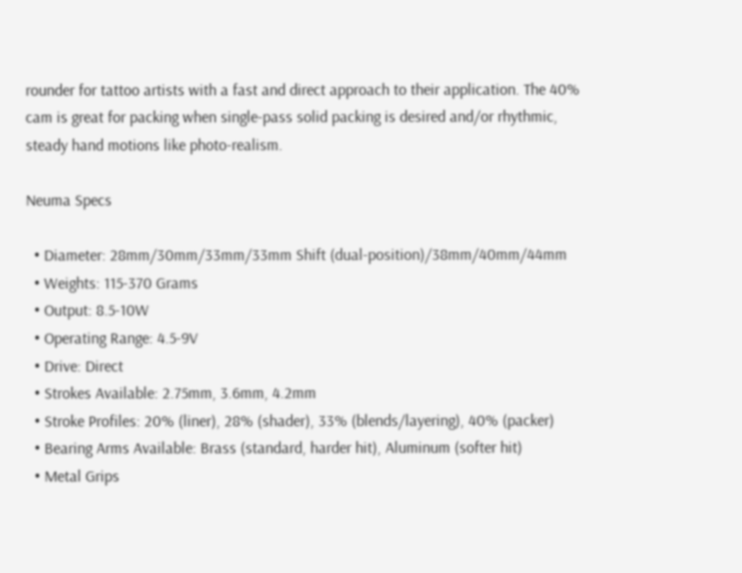rounder for tattoo artists with a fast and direct approach to their application. The 40% cam is great for packing when single-pass solid packing is desired and/or rhythmic, steady hand motions like photo-realism.

Neuma Specs

  • Diameter: 28mm/30mm/33mm/33mm Shift (dual-position)/38mm/40mm/44mm
  • Weights: 115-370 Grams
  • Output: 8.5-10W
  • Operating Range: 4.5-9V
  • Drive: Direct
  • Strokes Available: 2.75mm, 3.6mm, 4.2mm
  • Stroke Profiles: 20% (liner), 28% (shader), 33% (blends/layering), 40% (packer)
  • Bearing Arms Available: Brass (standard, harder hit), Aluminum (softer hit)
  • Metal Grips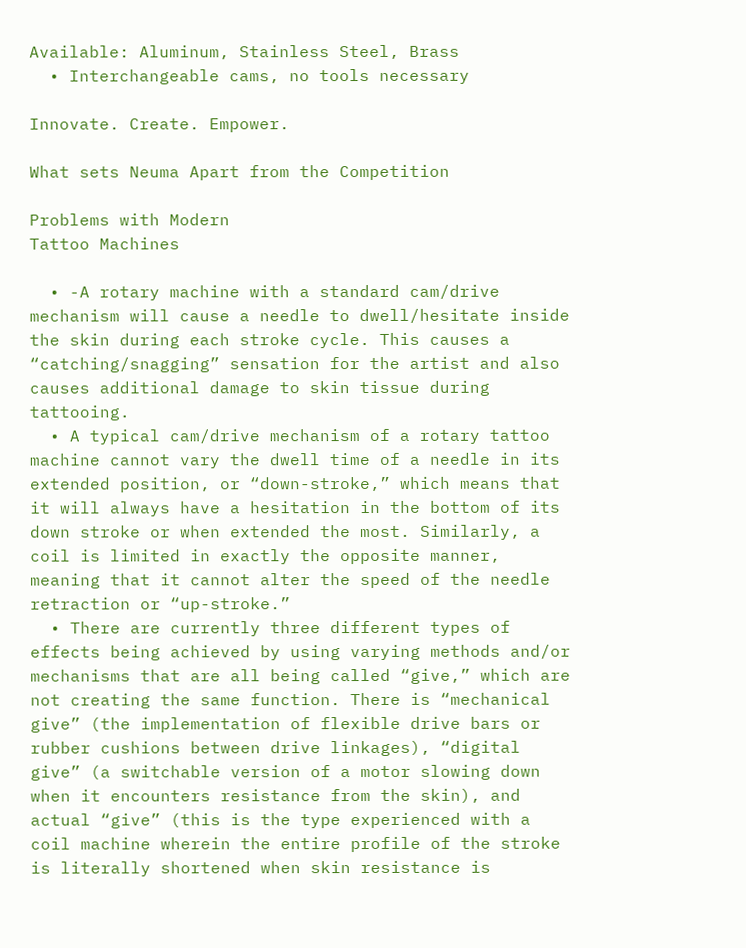Available: Aluminum, Stainless Steel, Brass
  • Interchangeable cams, no tools necessary

Innovate. Create. Empower.

What sets Neuma Apart from the Competition

Problems with Modern
Tattoo Machines

  • -A rotary machine with a standard cam/drive mechanism will cause a needle to dwell/hesitate inside the skin during each stroke cycle. This causes a “catching/snagging” sensation for the artist and also causes additional damage to skin tissue during tattooing.
  • A typical cam/drive mechanism of a rotary tattoo machine cannot vary the dwell time of a needle in its extended position, or “down-stroke,” which means that it will always have a hesitation in the bottom of its down stroke or when extended the most. Similarly, a coil is limited in exactly the opposite manner, meaning that it cannot alter the speed of the needle retraction or “up-stroke.”
  • There are currently three different types of effects being achieved by using varying methods and/or mechanisms that are all being called “give,” which are not creating the same function. There is “mechanical give” (the implementation of flexible drive bars or rubber cushions between drive linkages), “digital give” (a switchable version of a motor slowing down when it encounters resistance from the skin), and actual “give” (this is the type experienced with a coil machine wherein the entire profile of the stroke is literally shortened when skin resistance is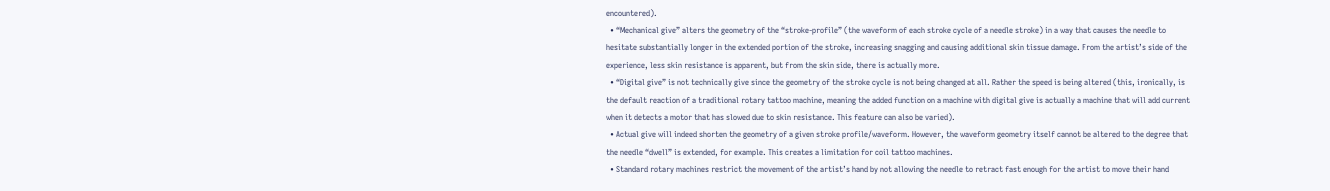encountered).
  • “Mechanical give” alters the geometry of the “stroke-profile” (the waveform of each stroke cycle of a needle stroke) in a way that causes the needle to hesitate substantially longer in the extended portion of the stroke, increasing snagging and causing additional skin tissue damage. From the artist’s side of the experience, less skin resistance is apparent, but from the skin side, there is actually more.
  • “Digital give” is not technically give since the geometry of the stroke cycle is not being changed at all. Rather the speed is being altered (this, ironically, is the default reaction of a traditional rotary tattoo machine, meaning the added function on a machine with digital give is actually a machine that will add current when it detects a motor that has slowed due to skin resistance. This feature can also be varied).
  • Actual give will indeed shorten the geometry of a given stroke profile/waveform. However, the waveform geometry itself cannot be altered to the degree that the needle “dwell” is extended, for example. This creates a limitation for coil tattoo machines.
  • Standard rotary machines restrict the movement of the artist’s hand by not allowing the needle to retract fast enough for the artist to move their hand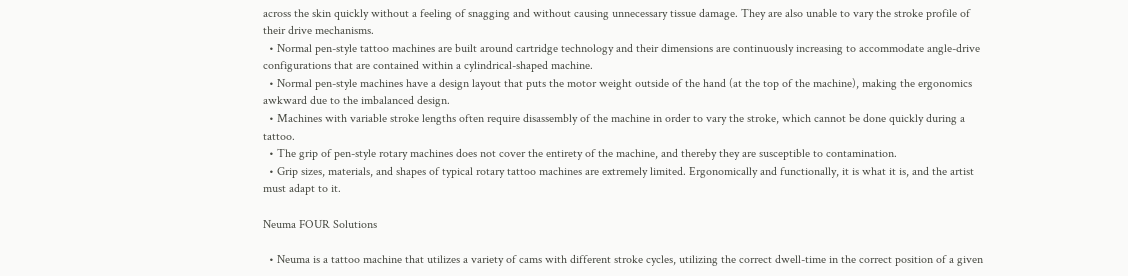across the skin quickly without a feeling of snagging and without causing unnecessary tissue damage. They are also unable to vary the stroke profile of their drive mechanisms.
  • Normal pen-style tattoo machines are built around cartridge technology and their dimensions are continuously increasing to accommodate angle-drive configurations that are contained within a cylindrical-shaped machine.
  • Normal pen-style machines have a design layout that puts the motor weight outside of the hand (at the top of the machine), making the ergonomics awkward due to the imbalanced design.
  • Machines with variable stroke lengths often require disassembly of the machine in order to vary the stroke, which cannot be done quickly during a tattoo.
  • The grip of pen-style rotary machines does not cover the entirety of the machine, and thereby they are susceptible to contamination.
  • Grip sizes, materials, and shapes of typical rotary tattoo machines are extremely limited. Ergonomically and functionally, it is what it is, and the artist must adapt to it.

Neuma FOUR Solutions

  • Neuma is a tattoo machine that utilizes a variety of cams with different stroke cycles, utilizing the correct dwell-time in the correct position of a given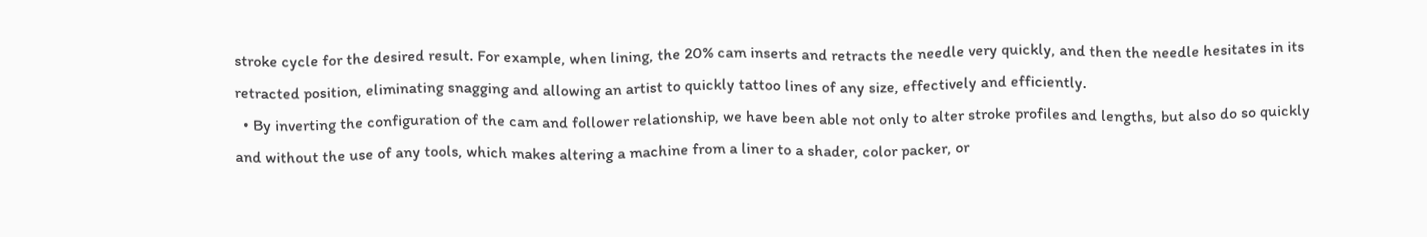stroke cycle for the desired result. For example, when lining, the 20% cam inserts and retracts the needle very quickly, and then the needle hesitates in its retracted position, eliminating snagging and allowing an artist to quickly tattoo lines of any size, effectively and efficiently.
  • By inverting the configuration of the cam and follower relationship, we have been able not only to alter stroke profiles and lengths, but also do so quickly and without the use of any tools, which makes altering a machine from a liner to a shader, color packer, or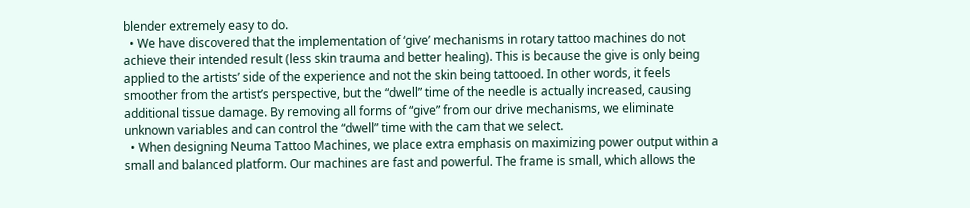blender extremely easy to do.
  • We have discovered that the implementation of ‘give’ mechanisms in rotary tattoo machines do not achieve their intended result (less skin trauma and better healing). This is because the give is only being applied to the artists’ side of the experience and not the skin being tattooed. In other words, it feels smoother from the artist’s perspective, but the “dwell” time of the needle is actually increased, causing additional tissue damage. By removing all forms of “give” from our drive mechanisms, we eliminate unknown variables and can control the “dwell” time with the cam that we select.
  • When designing Neuma Tattoo Machines, we place extra emphasis on maximizing power output within a small and balanced platform. Our machines are fast and powerful. The frame is small, which allows the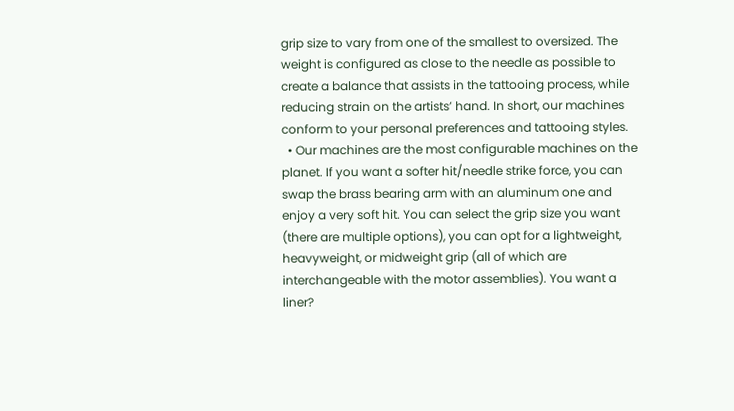grip size to vary from one of the smallest to oversized. The weight is configured as close to the needle as possible to create a balance that assists in the tattooing process, while reducing strain on the artists’ hand. In short, our machines conform to your personal preferences and tattooing styles.
  • Our machines are the most configurable machines on the planet. If you want a softer hit/needle strike force, you can swap the brass bearing arm with an aluminum one and enjoy a very soft hit. You can select the grip size you want (there are multiple options), you can opt for a lightweight, heavyweight, or midweight grip (all of which are interchangeable with the motor assemblies). You want a liner?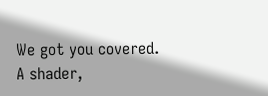We got you covered. A shader,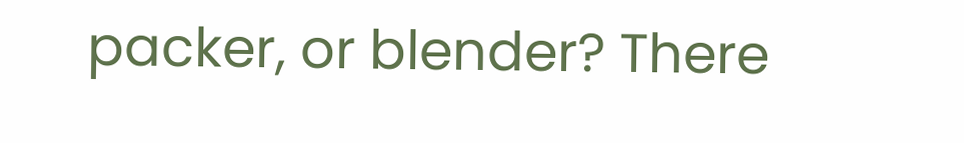packer, or blender? There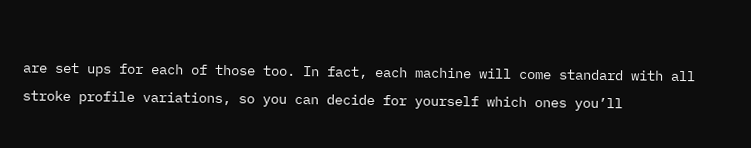are set ups for each of those too. In fact, each machine will come standard with all stroke profile variations, so you can decide for yourself which ones you’ll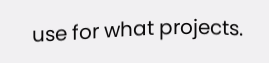use for what projects.